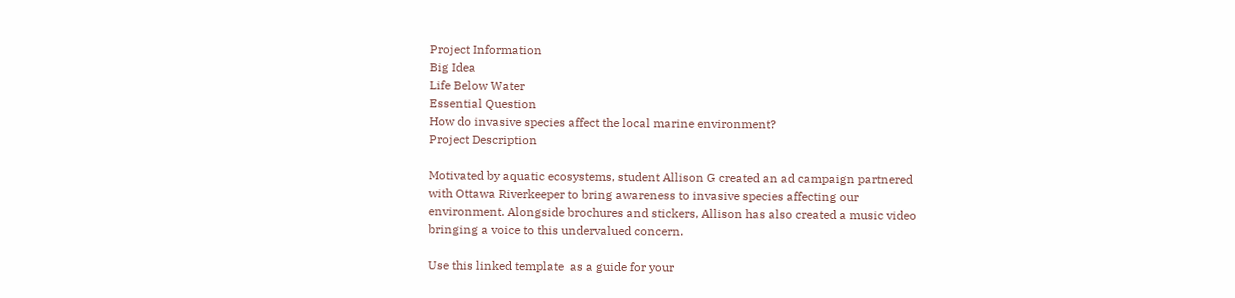Project Information
Big Idea
Life Below Water
Essential Question
How do invasive species affect the local marine environment?
Project Description

Motivated by aquatic ecosystems, student Allison G created an ad campaign partnered with Ottawa Riverkeeper to bring awareness to invasive species affecting our environment. Alongside brochures and stickers, Allison has also created a music video bringing a voice to this undervalued concern.

Use this linked template  as a guide for your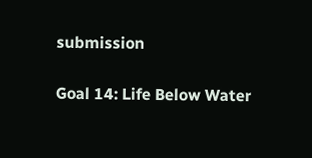submission

Goal 14: Life Below Water